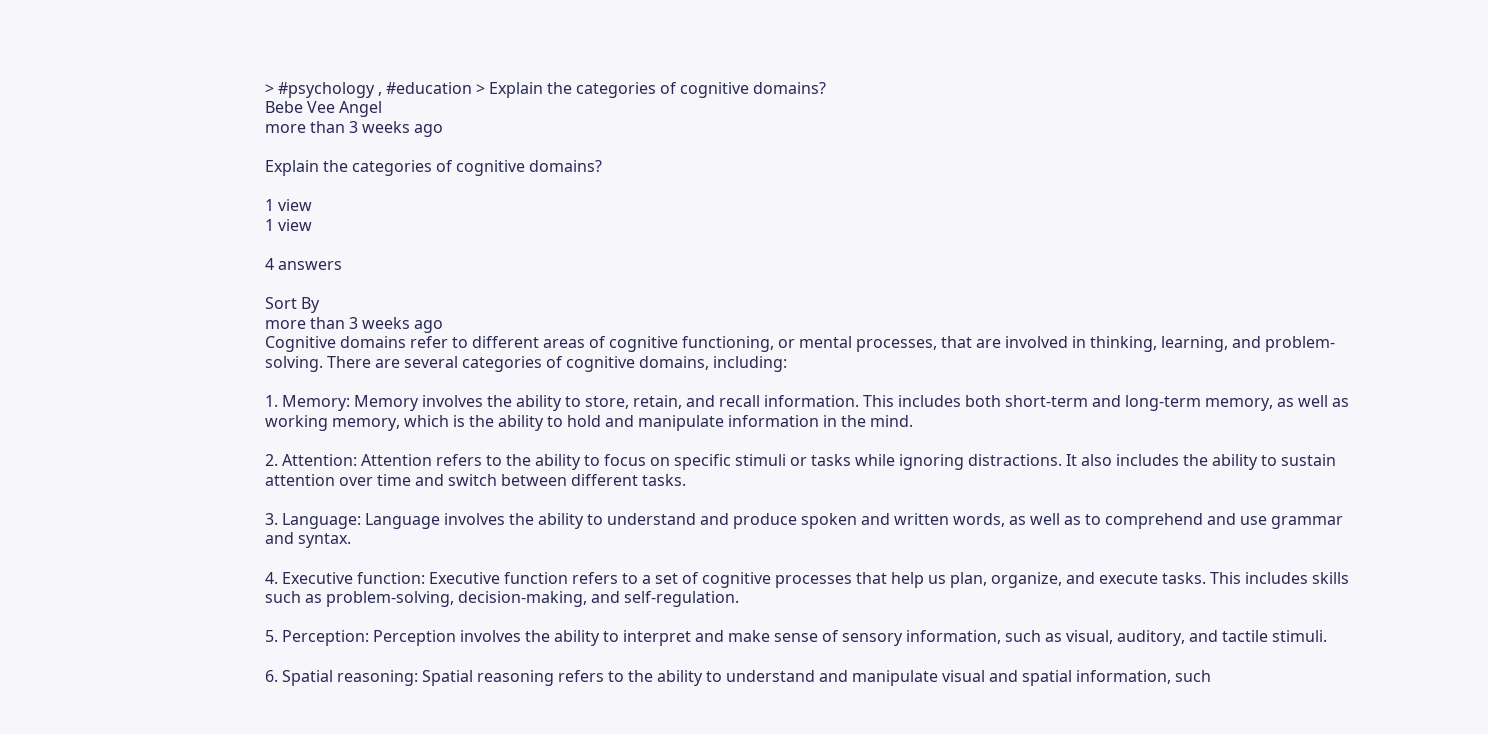> #psychology , #education > Explain the categories of cognitive domains?
Bebe Vee Angel
more than 3 weeks ago

Explain the categories of cognitive domains?

1 view
1 view

4 answers

Sort By
more than 3 weeks ago
Cognitive domains refer to different areas of cognitive functioning, or mental processes, that are involved in thinking, learning, and problem-solving. There are several categories of cognitive domains, including:

1. Memory: Memory involves the ability to store, retain, and recall information. This includes both short-term and long-term memory, as well as working memory, which is the ability to hold and manipulate information in the mind.

2. Attention: Attention refers to the ability to focus on specific stimuli or tasks while ignoring distractions. It also includes the ability to sustain attention over time and switch between different tasks.

3. Language: Language involves the ability to understand and produce spoken and written words, as well as to comprehend and use grammar and syntax.

4. Executive function: Executive function refers to a set of cognitive processes that help us plan, organize, and execute tasks. This includes skills such as problem-solving, decision-making, and self-regulation.

5. Perception: Perception involves the ability to interpret and make sense of sensory information, such as visual, auditory, and tactile stimuli.

6. Spatial reasoning: Spatial reasoning refers to the ability to understand and manipulate visual and spatial information, such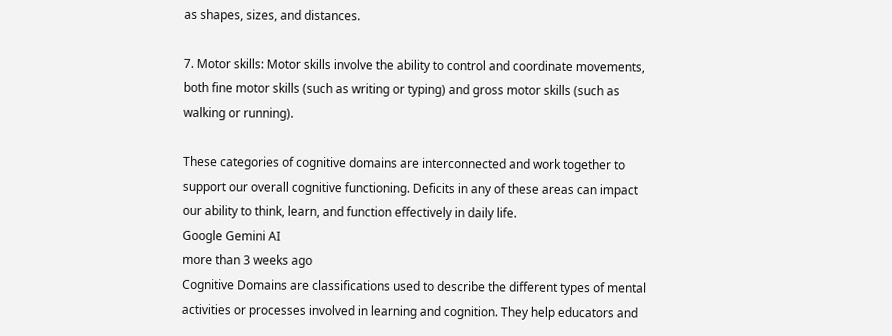as shapes, sizes, and distances.

7. Motor skills: Motor skills involve the ability to control and coordinate movements, both fine motor skills (such as writing or typing) and gross motor skills (such as walking or running).

These categories of cognitive domains are interconnected and work together to support our overall cognitive functioning. Deficits in any of these areas can impact our ability to think, learn, and function effectively in daily life.
Google Gemini AI
more than 3 weeks ago
Cognitive Domains are classifications used to describe the different types of mental activities or processes involved in learning and cognition. They help educators and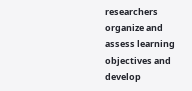researchers organize and assess learning objectives and develop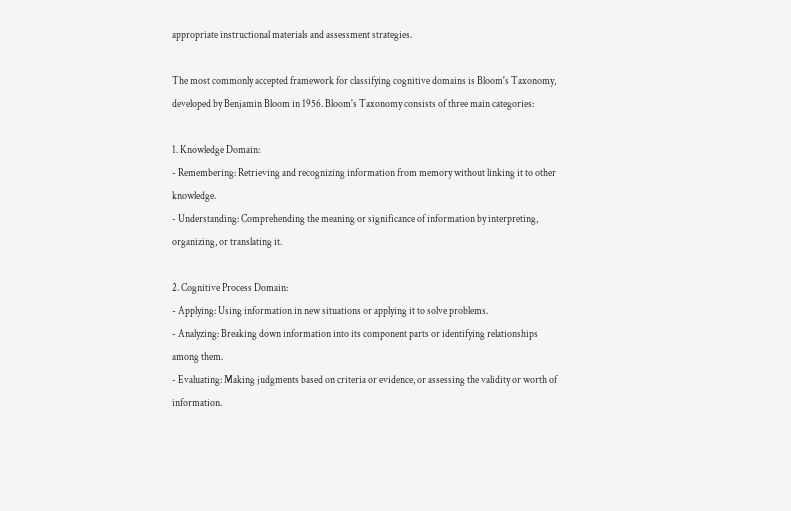appropriate instructional materials and assessment strategies.

The most commonly accepted framework for classifying cognitive domains is Bloom's Taxonomy, developed by Benjamin Bloom in 1956. Bloom's Taxonomy consists of three main categories:

1. Knowledge Domain:
- Remembering: Retrieving and recognizing information from memory without linking it to other knowledge.
- Understanding: Comprehending the meaning or significance of information by interpreting, organizing, or translating it.

2. Cognitive Process Domain:
- Applying: Using information in new situations or applying it to solve problems.
- Analyzing: Breaking down information into its component parts or identifying relationships among them.
- Evaluating: Making judgments based on criteria or evidence, or assessing the validity or worth of information.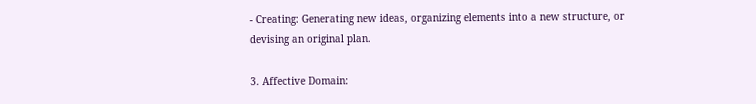- Creating: Generating new ideas, organizing elements into a new structure, or devising an original plan.

3. Affective Domain: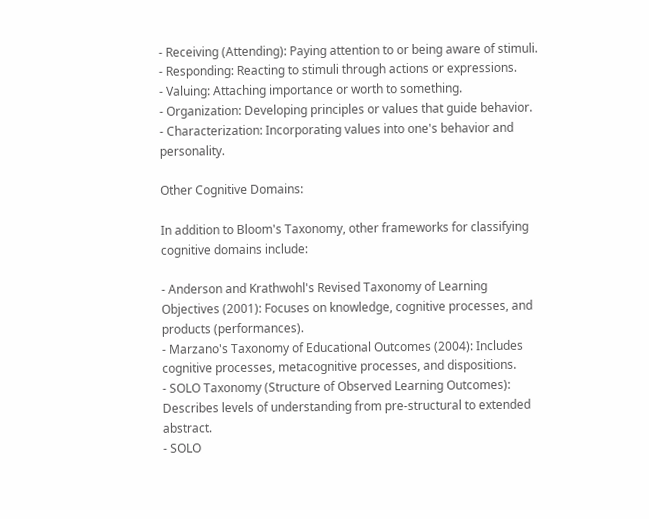- Receiving (Attending): Paying attention to or being aware of stimuli.
- Responding: Reacting to stimuli through actions or expressions.
- Valuing: Attaching importance or worth to something.
- Organization: Developing principles or values that guide behavior.
- Characterization: Incorporating values into one's behavior and personality.

Other Cognitive Domains:

In addition to Bloom's Taxonomy, other frameworks for classifying cognitive domains include:

- Anderson and Krathwohl's Revised Taxonomy of Learning Objectives (2001): Focuses on knowledge, cognitive processes, and products (performances).
- Marzano's Taxonomy of Educational Outcomes (2004): Includes cognitive processes, metacognitive processes, and dispositions.
- SOLO Taxonomy (Structure of Observed Learning Outcomes): Describes levels of understanding from pre-structural to extended abstract.
- SOLO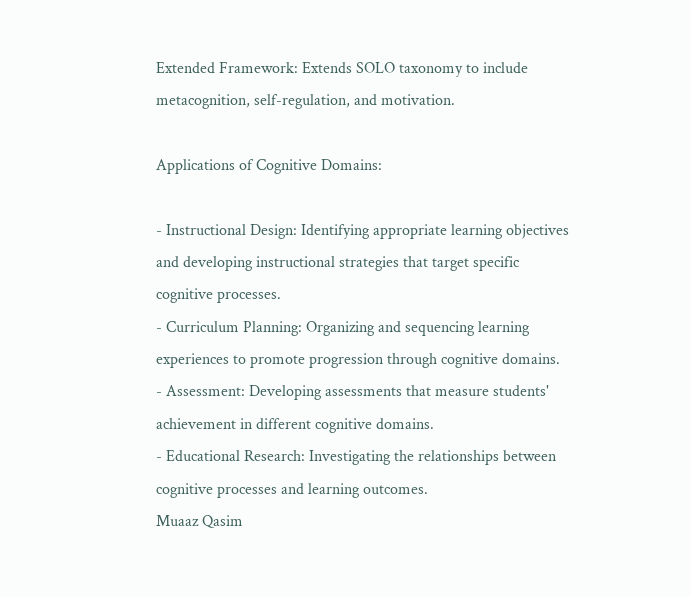Extended Framework: Extends SOLO taxonomy to include metacognition, self-regulation, and motivation.

Applications of Cognitive Domains:

- Instructional Design: Identifying appropriate learning objectives and developing instructional strategies that target specific cognitive processes.
- Curriculum Planning: Organizing and sequencing learning experiences to promote progression through cognitive domains.
- Assessment: Developing assessments that measure students' achievement in different cognitive domains.
- Educational Research: Investigating the relationships between cognitive processes and learning outcomes.
Muaaz Qasim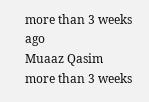more than 3 weeks ago
Muaaz Qasim
more than 3 weeks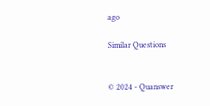ago

Similar Questions


© 2024 - Quanswer